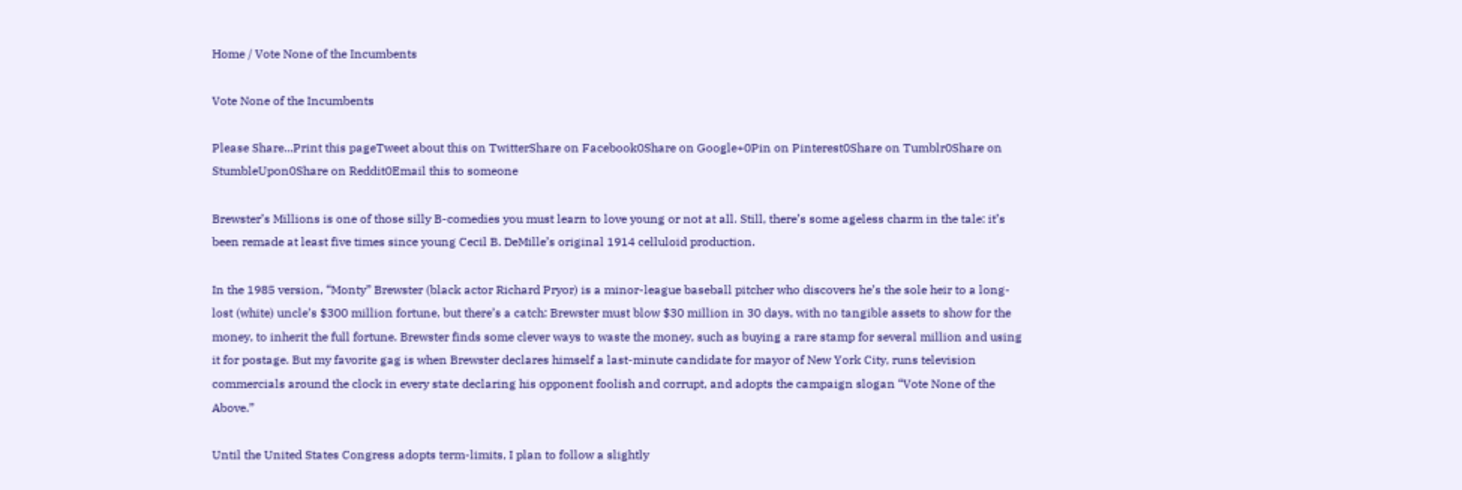Home / Vote None of the Incumbents

Vote None of the Incumbents

Please Share...Print this pageTweet about this on TwitterShare on Facebook0Share on Google+0Pin on Pinterest0Share on Tumblr0Share on StumbleUpon0Share on Reddit0Email this to someone

Brewster’s Millions is one of those silly B-comedies you must learn to love young or not at all. Still, there’s some ageless charm in the tale: it’s been remade at least five times since young Cecil B. DeMille’s original 1914 celluloid production.

In the 1985 version, “Monty” Brewster (black actor Richard Pryor) is a minor-league baseball pitcher who discovers he’s the sole heir to a long-lost (white) uncle’s $300 million fortune, but there’s a catch: Brewster must blow $30 million in 30 days, with no tangible assets to show for the money, to inherit the full fortune. Brewster finds some clever ways to waste the money, such as buying a rare stamp for several million and using it for postage. But my favorite gag is when Brewster declares himself a last-minute candidate for mayor of New York City, runs television commercials around the clock in every state declaring his opponent foolish and corrupt, and adopts the campaign slogan “Vote None of the Above.”

Until the United States Congress adopts term-limits, I plan to follow a slightly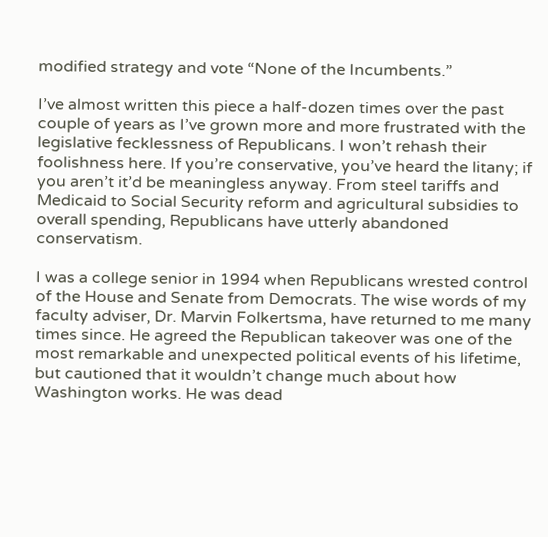modified strategy and vote “None of the Incumbents.”

I’ve almost written this piece a half-dozen times over the past couple of years as I’ve grown more and more frustrated with the legislative fecklessness of Republicans. I won’t rehash their foolishness here. If you’re conservative, you’ve heard the litany; if you aren’t it’d be meaningless anyway. From steel tariffs and Medicaid to Social Security reform and agricultural subsidies to overall spending, Republicans have utterly abandoned conservatism.

I was a college senior in 1994 when Republicans wrested control of the House and Senate from Democrats. The wise words of my faculty adviser, Dr. Marvin Folkertsma, have returned to me many times since. He agreed the Republican takeover was one of the most remarkable and unexpected political events of his lifetime, but cautioned that it wouldn’t change much about how Washington works. He was dead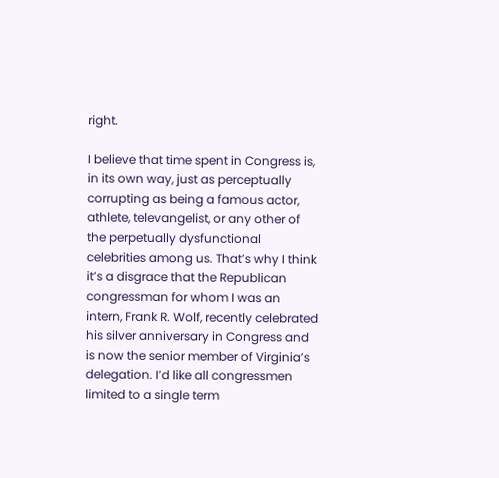right.

I believe that time spent in Congress is, in its own way, just as perceptually corrupting as being a famous actor, athlete, televangelist, or any other of the perpetually dysfunctional celebrities among us. That’s why I think it’s a disgrace that the Republican congressman for whom I was an intern, Frank R. Wolf, recently celebrated his silver anniversary in Congress and is now the senior member of Virginia’s delegation. I’d like all congressmen limited to a single term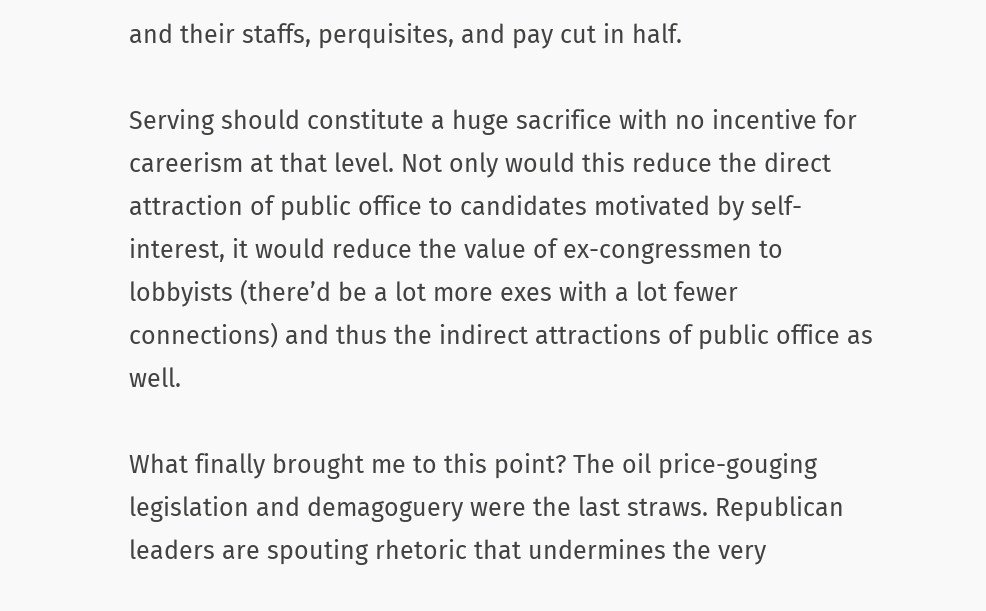and their staffs, perquisites, and pay cut in half.

Serving should constitute a huge sacrifice with no incentive for careerism at that level. Not only would this reduce the direct attraction of public office to candidates motivated by self-interest, it would reduce the value of ex-congressmen to lobbyists (there’d be a lot more exes with a lot fewer connections) and thus the indirect attractions of public office as well.

What finally brought me to this point? The oil price-gouging legislation and demagoguery were the last straws. Republican leaders are spouting rhetoric that undermines the very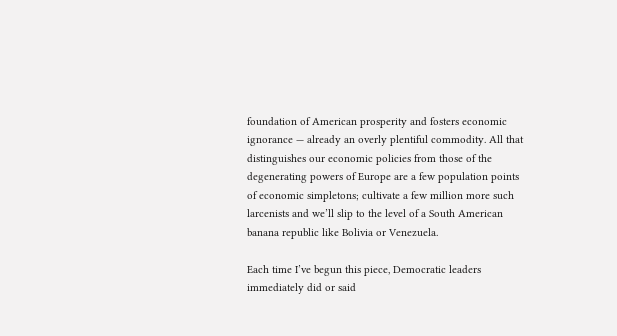foundation of American prosperity and fosters economic ignorance — already an overly plentiful commodity. All that distinguishes our economic policies from those of the degenerating powers of Europe are a few population points of economic simpletons; cultivate a few million more such larcenists and we’ll slip to the level of a South American banana republic like Bolivia or Venezuela.

Each time I’ve begun this piece, Democratic leaders immediately did or said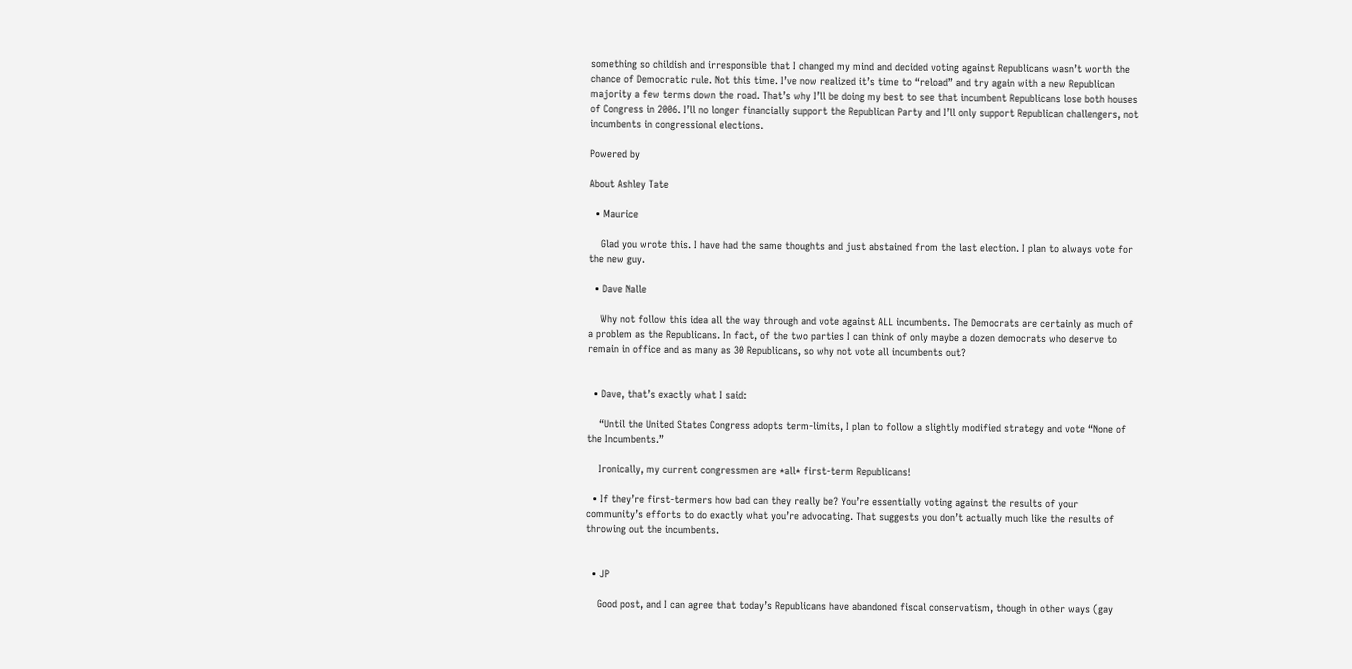something so childish and irresponsible that I changed my mind and decided voting against Republicans wasn’t worth the chance of Democratic rule. Not this time. I’ve now realized it’s time to “reload” and try again with a new Republican majority a few terms down the road. That’s why I’ll be doing my best to see that incumbent Republicans lose both houses of Congress in 2006. I’ll no longer financially support the Republican Party and I’ll only support Republican challengers, not incumbents in congressional elections.

Powered by

About Ashley Tate

  • Maurice

    Glad you wrote this. I have had the same thoughts and just abstained from the last election. I plan to always vote for the new guy.

  • Dave Nalle

    Why not follow this idea all the way through and vote against ALL incumbents. The Democrats are certainly as much of a problem as the Republicans. In fact, of the two parties I can think of only maybe a dozen democrats who deserve to remain in office and as many as 30 Republicans, so why not vote all incumbents out?


  • Dave, that’s exactly what I said:

    “Until the United States Congress adopts term-limits, I plan to follow a slightly modified strategy and vote “None of the Incumbents.”

    Ironically, my current congressmen are *all* first-term Republicans!

  • If they’re first-termers how bad can they really be? You’re essentially voting against the results of your community’s efforts to do exactly what you’re advocating. That suggests you don’t actually much like the results of throwing out the incumbents.


  • JP

    Good post, and I can agree that today’s Republicans have abandoned fiscal conservatism, though in other ways (gay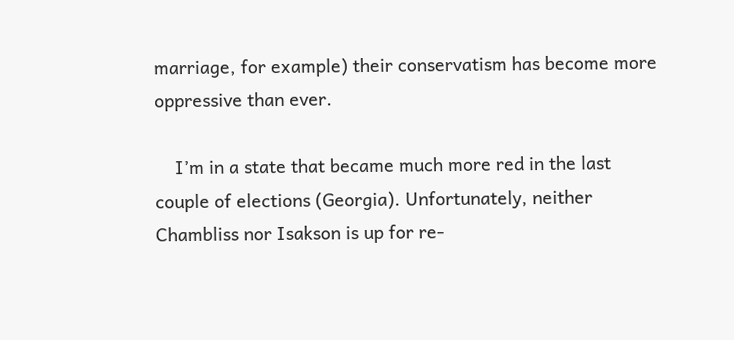marriage, for example) their conservatism has become more oppressive than ever.

    I’m in a state that became much more red in the last couple of elections (Georgia). Unfortunately, neither Chambliss nor Isakson is up for re-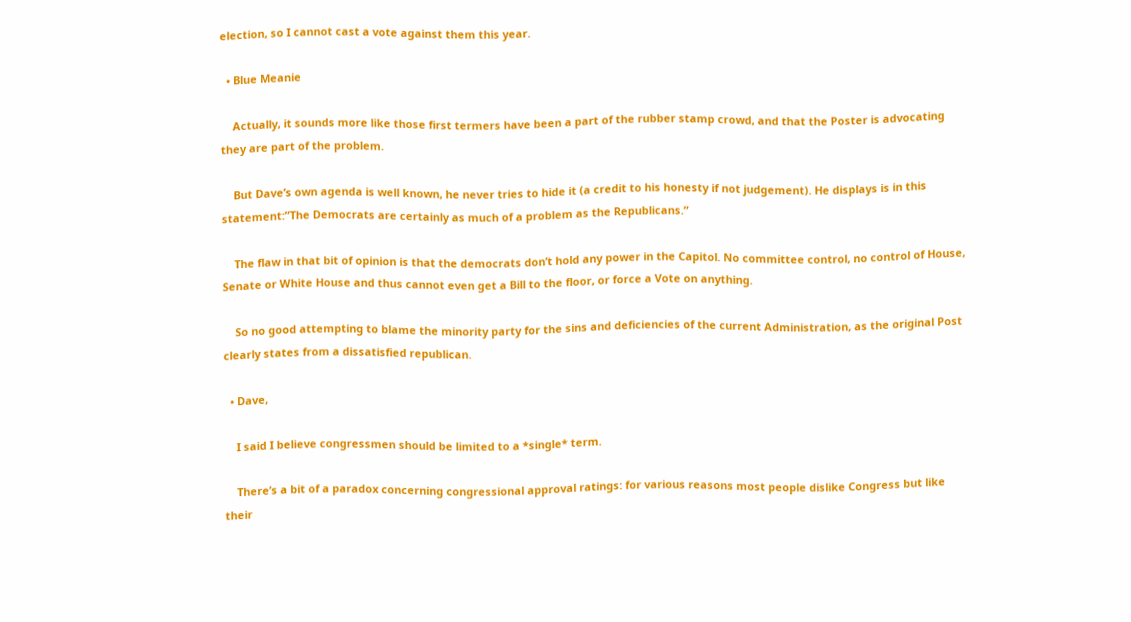election, so I cannot cast a vote against them this year.

  • Blue Meanie

    Actually, it sounds more like those first termers have been a part of the rubber stamp crowd, and that the Poster is advocating they are part of the problem.

    But Dave’s own agenda is well known, he never tries to hide it (a credit to his honesty if not judgement). He displays is in this statement:”The Democrats are certainly as much of a problem as the Republicans.”

    The flaw in that bit of opinion is that the democrats don’t hold any power in the Capitol. No committee control, no control of House, Senate or White House and thus cannot even get a Bill to the floor, or force a Vote on anything.

    So no good attempting to blame the minority party for the sins and deficiencies of the current Administration, as the original Post clearly states from a dissatisfied republican.

  • Dave,

    I said I believe congressmen should be limited to a *single* term.

    There’s a bit of a paradox concerning congressional approval ratings: for various reasons most people dislike Congress but like their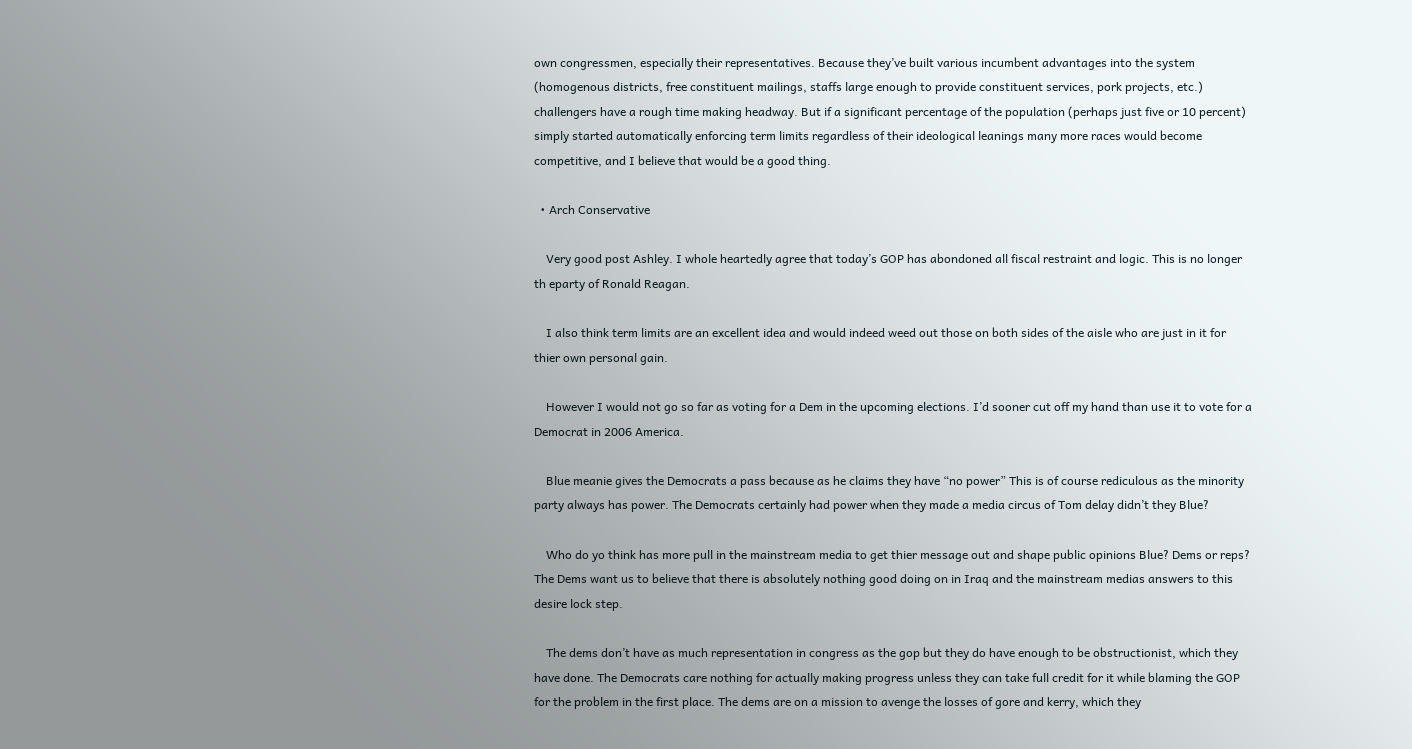own congressmen, especially their representatives. Because they’ve built various incumbent advantages into the system (homogenous districts, free constituent mailings, staffs large enough to provide constituent services, pork projects, etc.) challengers have a rough time making headway. But if a significant percentage of the population (perhaps just five or 10 percent) simply started automatically enforcing term limits regardless of their ideological leanings many more races would become competitive, and I believe that would be a good thing.

  • Arch Conservative

    Very good post Ashley. I whole heartedly agree that today’s GOP has abondoned all fiscal restraint and logic. This is no longer th eparty of Ronald Reagan.

    I also think term limits are an excellent idea and would indeed weed out those on both sides of the aisle who are just in it for thier own personal gain.

    However I would not go so far as voting for a Dem in the upcoming elections. I’d sooner cut off my hand than use it to vote for a Democrat in 2006 America.

    Blue meanie gives the Democrats a pass because as he claims they have “no power” This is of course rediculous as the minority party always has power. The Democrats certainly had power when they made a media circus of Tom delay didn’t they Blue?

    Who do yo think has more pull in the mainstream media to get thier message out and shape public opinions Blue? Dems or reps? The Dems want us to believe that there is absolutely nothing good doing on in Iraq and the mainstream medias answers to this desire lock step.

    The dems don’t have as much representation in congress as the gop but they do have enough to be obstructionist, which they have done. The Democrats care nothing for actually making progress unless they can take full credit for it while blaming the GOP for the problem in the first place. The dems are on a mission to avenge the losses of gore and kerry, which they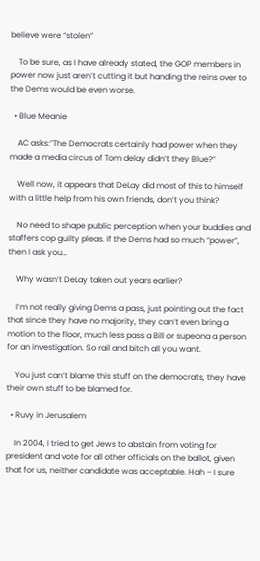believe were “stolen”

    To be sure, as I have already stated, the GOP members in power now just aren’t cutting it but handing the reins over to the Dems would be even worse.

  • Blue Meanie

    AC asks:”The Democrats certainly had power when they made a media circus of Tom delay didn’t they Blue?”

    Well now, it appears that DeLay did most of this to himself with a little help from his own friends, don’t you think?

    No need to shape public perception when your buddies and staffers cop guilty pleas. If the Dems had so much “power”, then I ask you…

    Why wasn’t DeLay taken out years earlier?

    I’m not really giving Dems a pass, just pointing out the fact that since they have no majority, they can’t even bring a motion to the floor, much less pass a Bill or supeona a person for an investigation. So rail and bitch all you want.

    You just can’t blame this stuff on the democrats, they have their own stuff to be blamed for.

  • Ruvy in Jerusalem

    In 2004, I tried to get Jews to abstain from voting for president and vote for all other officials on the ballot, given that for us, neither candidate was acceptable. Hah – I sure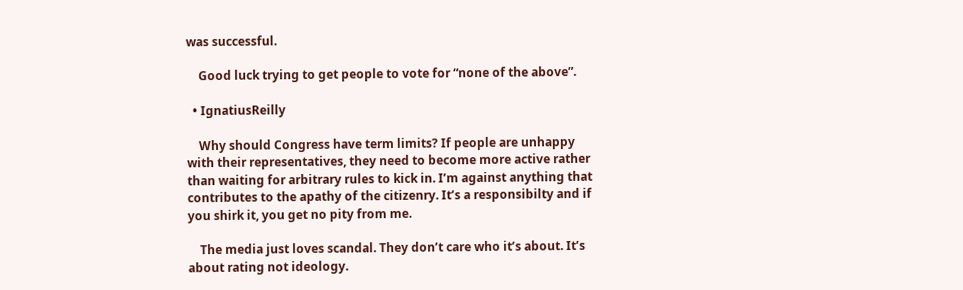was successful.

    Good luck trying to get people to vote for “none of the above”.

  • IgnatiusReilly

    Why should Congress have term limits? If people are unhappy with their representatives, they need to become more active rather than waiting for arbitrary rules to kick in. I’m against anything that contributes to the apathy of the citizenry. It’s a responsibilty and if you shirk it, you get no pity from me.

    The media just loves scandal. They don’t care who it’s about. It’s about rating not ideology.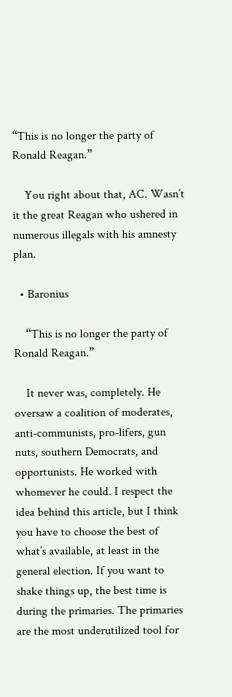“This is no longer the party of Ronald Reagan.”

    You right about that, AC. Wasn’t it the great Reagan who ushered in numerous illegals with his amnesty plan.

  • Baronius

    “This is no longer the party of Ronald Reagan.”

    It never was, completely. He oversaw a coalition of moderates, anti-communists, pro-lifers, gun nuts, southern Democrats, and opportunists. He worked with whomever he could. I respect the idea behind this article, but I think you have to choose the best of what’s available, at least in the general election. If you want to shake things up, the best time is during the primaries. The primaries are the most underutilized tool for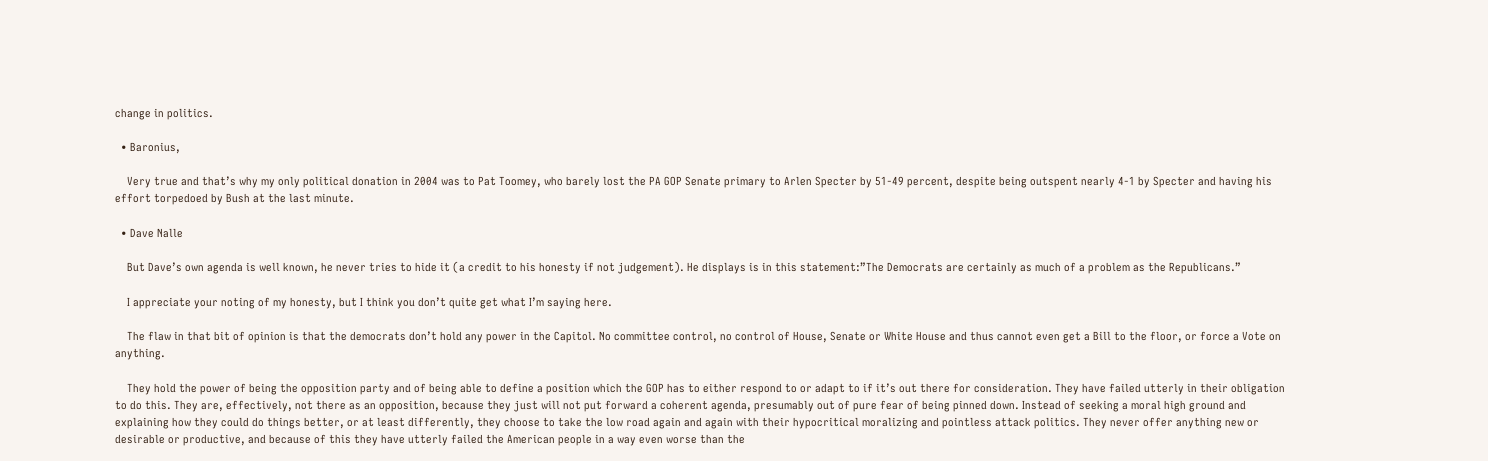change in politics.

  • Baronius,

    Very true and that’s why my only political donation in 2004 was to Pat Toomey, who barely lost the PA GOP Senate primary to Arlen Specter by 51-49 percent, despite being outspent nearly 4-1 by Specter and having his effort torpedoed by Bush at the last minute.

  • Dave Nalle

    But Dave’s own agenda is well known, he never tries to hide it (a credit to his honesty if not judgement). He displays is in this statement:”The Democrats are certainly as much of a problem as the Republicans.”

    I appreciate your noting of my honesty, but I think you don’t quite get what I’m saying here.

    The flaw in that bit of opinion is that the democrats don’t hold any power in the Capitol. No committee control, no control of House, Senate or White House and thus cannot even get a Bill to the floor, or force a Vote on anything.

    They hold the power of being the opposition party and of being able to define a position which the GOP has to either respond to or adapt to if it’s out there for consideration. They have failed utterly in their obligation to do this. They are, effectively, not there as an opposition, because they just will not put forward a coherent agenda, presumably out of pure fear of being pinned down. Instead of seeking a moral high ground and explaining how they could do things better, or at least differently, they choose to take the low road again and again with their hypocritical moralizing and pointless attack politics. They never offer anything new or desirable or productive, and because of this they have utterly failed the American people in a way even worse than the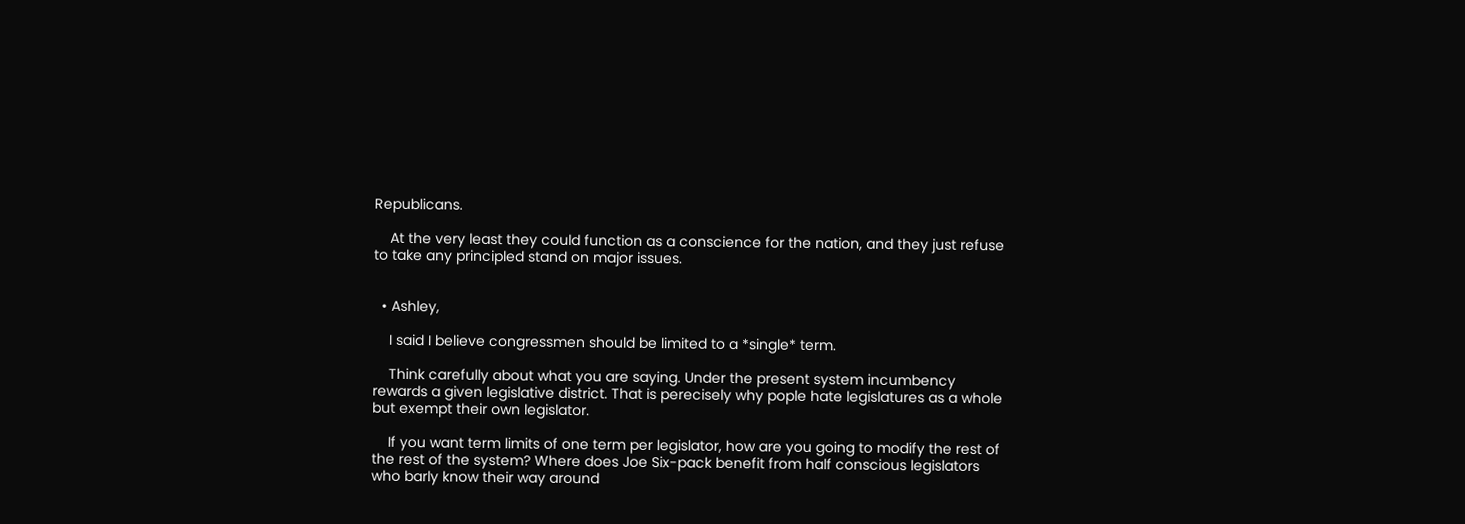Republicans.

    At the very least they could function as a conscience for the nation, and they just refuse to take any principled stand on major issues.


  • Ashley,

    I said I believe congressmen should be limited to a *single* term.

    Think carefully about what you are saying. Under the present system incumbency rewards a given legislative district. That is perecisely why pople hate legislatures as a whole but exempt their own legislator.

    If you want term limits of one term per legislator, how are you going to modify the rest of the rest of the system? Where does Joe Six-pack benefit from half conscious legislators who barly know their way around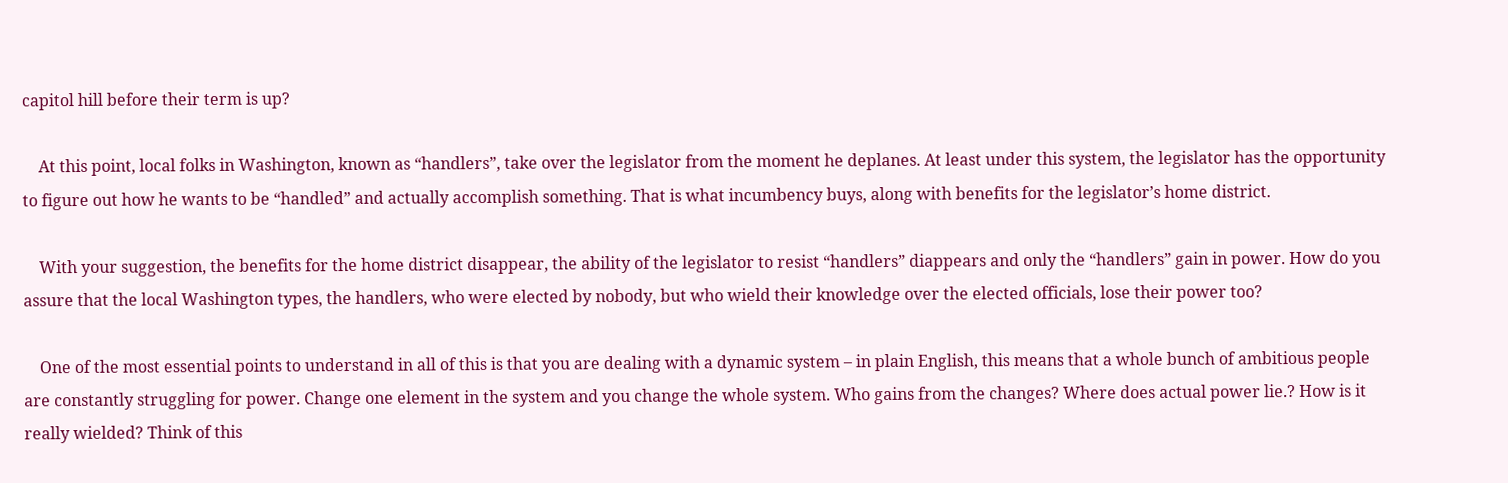capitol hill before their term is up?

    At this point, local folks in Washington, known as “handlers”, take over the legislator from the moment he deplanes. At least under this system, the legislator has the opportunity to figure out how he wants to be “handled” and actually accomplish something. That is what incumbency buys, along with benefits for the legislator’s home district.

    With your suggestion, the benefits for the home district disappear, the ability of the legislator to resist “handlers” diappears and only the “handlers” gain in power. How do you assure that the local Washington types, the handlers, who were elected by nobody, but who wield their knowledge over the elected officials, lose their power too?

    One of the most essential points to understand in all of this is that you are dealing with a dynamic system – in plain English, this means that a whole bunch of ambitious people are constantly struggling for power. Change one element in the system and you change the whole system. Who gains from the changes? Where does actual power lie.? How is it really wielded? Think of this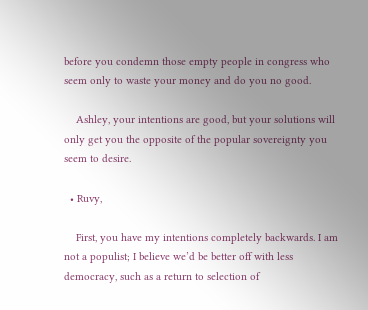before you condemn those empty people in congress who seem only to waste your money and do you no good.

    Ashley, your intentions are good, but your solutions will only get you the opposite of the popular sovereignty you seem to desire.

  • Ruvy,

    First, you have my intentions completely backwards. I am not a populist; I believe we’d be better off with less democracy, such as a return to selection of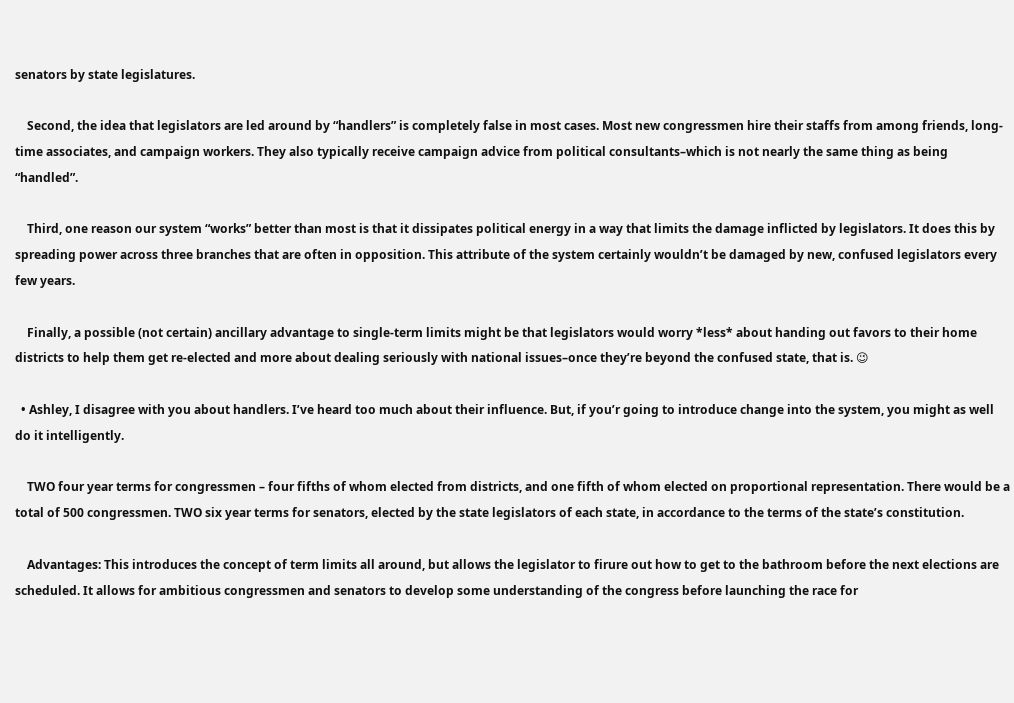senators by state legislatures.

    Second, the idea that legislators are led around by “handlers” is completely false in most cases. Most new congressmen hire their staffs from among friends, long-time associates, and campaign workers. They also typically receive campaign advice from political consultants–which is not nearly the same thing as being “handled”.

    Third, one reason our system “works” better than most is that it dissipates political energy in a way that limits the damage inflicted by legislators. It does this by spreading power across three branches that are often in opposition. This attribute of the system certainly wouldn’t be damaged by new, confused legislators every few years.

    Finally, a possible (not certain) ancillary advantage to single-term limits might be that legislators would worry *less* about handing out favors to their home districts to help them get re-elected and more about dealing seriously with national issues–once they’re beyond the confused state, that is. 😉

  • Ashley, I disagree with you about handlers. I’ve heard too much about their influence. But, if you’r going to introduce change into the system, you might as well do it intelligently.

    TWO four year terms for congressmen – four fifths of whom elected from districts, and one fifth of whom elected on proportional representation. There would be a total of 500 congressmen. TWO six year terms for senators, elected by the state legislators of each state, in accordance to the terms of the state’s constitution.

    Advantages: This introduces the concept of term limits all around, but allows the legislator to firure out how to get to the bathroom before the next elections are scheduled. It allows for ambitious congressmen and senators to develop some understanding of the congress before launching the race for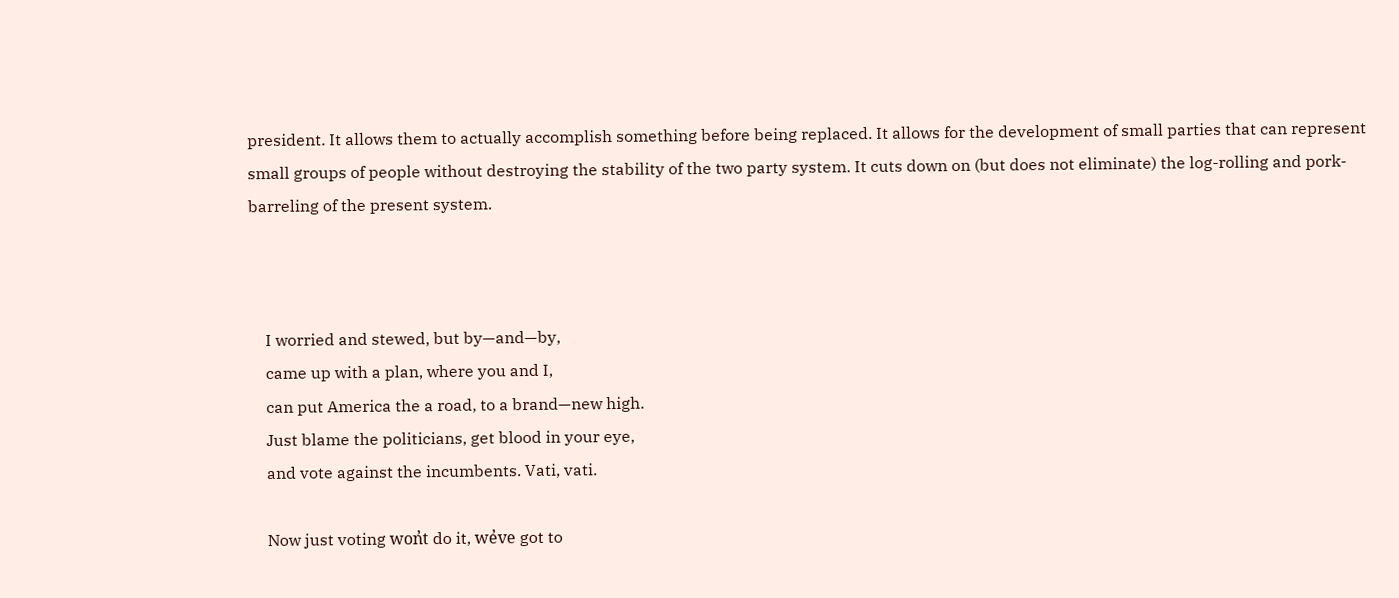president. It allows them to actually accomplish something before being replaced. It allows for the development of small parties that can represent small groups of people without destroying the stability of the two party system. It cuts down on (but does not eliminate) the log-rolling and pork-barreling of the present system.



    I worried and stewed, but by—and—by,
    came up with a plan, where you and I,
    can put America the a road, to a brand—new high.
    Just blame the politicians, get blood in your eye,
    and vote against the incumbents. Vati, vati.

    Now just voting won̓t do it, we̓ve got to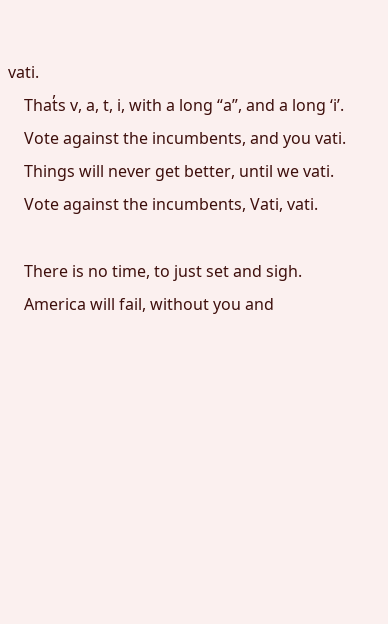vati.
    That̓s v, a, t, i, with a long “a”, and a long ‘i’.
    Vote against the incumbents, and you vati.
    Things will never get better, until we vati.
    Vote against the incumbents, Vati, vati.

    There is no time, to just set and sigh.
    America will fail, without you and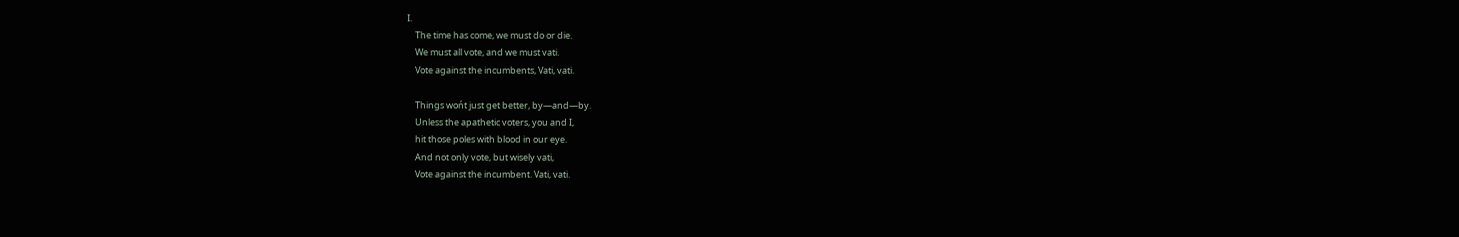I.
    The time has come, we must do or die.
    We must all vote, and we must vati.
    Vote against the incumbents, Vati, vati.

    Things won̓t just get better, by—and—by.
    Unless the apathetic voters, you and I,
    hit those poles with blood in our eye.
    And not only vote, but wisely vati,
    Vote against the incumbent. Vati, vati.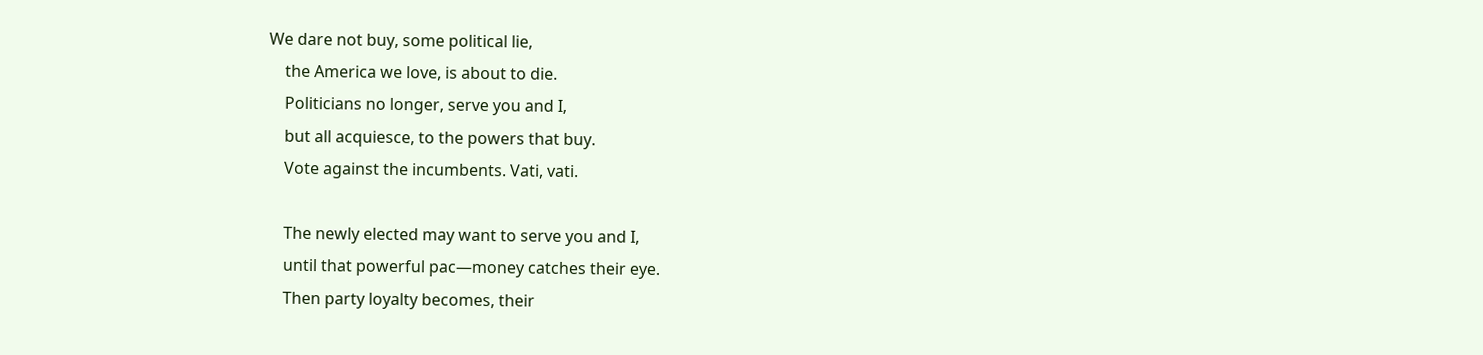We dare not buy, some political lie,
    the America we love, is about to die.
    Politicians no longer, serve you and I,
    but all acquiesce, to the powers that buy.
    Vote against the incumbents. Vati, vati.

    The newly elected may want to serve you and I,
    until that powerful pac—money catches their eye.
    Then party loyalty becomes, their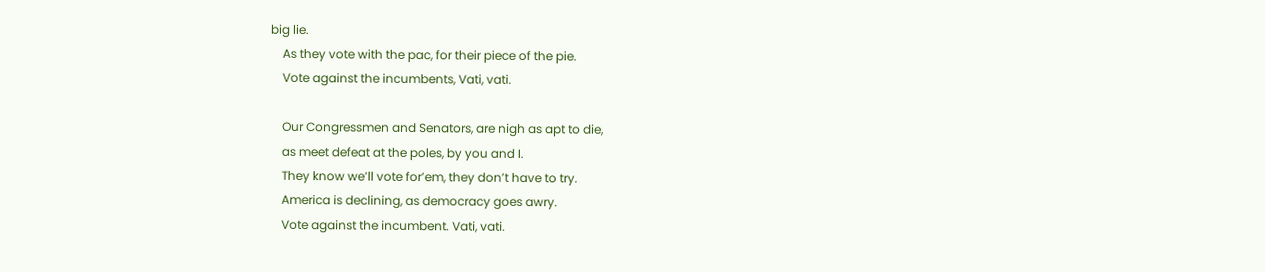big lie.
    As they vote with the pac, for their piece of the pie.
    Vote against the incumbents, Vati, vati.

    Our Congressmen and Senators, are nigh as apt to die,
    as meet defeat at the poles, by you and I.
    They know we’ll vote for’em, they don’t have to try.
    America is declining, as democracy goes awry.
    Vote against the incumbent. Vati, vati.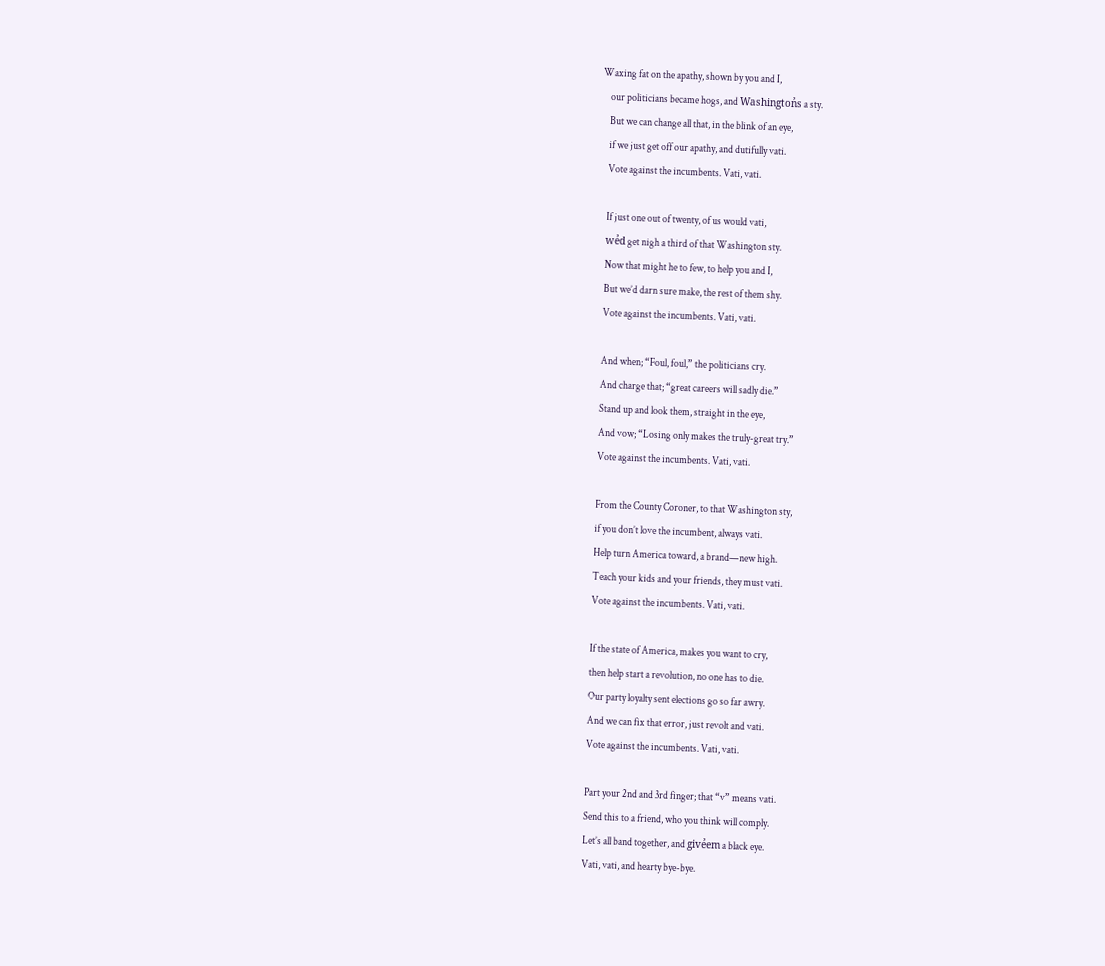Waxing fat on the apathy, shown by you and I,
    our politicians became hogs, and Washington̓s a sty.
    But we can change all that, in the blink of an eye,
    if we just get off our apathy, and dutifully vati.
    Vote against the incumbents. Vati, vati.

    If just one out of twenty, of us would vati,
    we̓d get nigh a third of that Washington sty.
    Now that might he to few, to help you and I,
    But we’d darn sure make, the rest of them shy.
    Vote against the incumbents. Vati, vati.

    And when; “Foul, foul,” the politicians cry.
    And charge that; “great careers will sadly die.”
    Stand up and look them, straight in the eye,
    And vow; “Losing only makes the truly-great try.”
    Vote against the incumbents. Vati, vati.

    From the County Coroner, to that Washington sty,
    if you don’t love the incumbent, always vati.
    Help turn America toward, a brand—new high.
    Teach your kids and your friends, they must vati.
    Vote against the incumbents. Vati, vati.

    If the state of America, makes you want to cry,
    then help start a revolution, no one has to die.
    Our party loyalty sent elections go so far awry.
    And we can fix that error, just revolt and vati.
    Vote against the incumbents. Vati, vati.

    Part your 2nd and 3rd finger; that “v” means vati.
    Send this to a friend, who you think will comply.
    Let’s all band together, and give̓em a black eye.
    Vati, vati, and hearty bye-bye.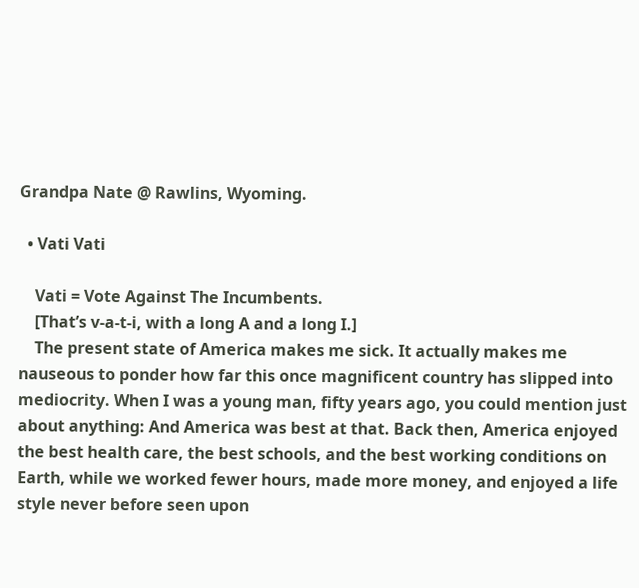Grandpa Nate @ Rawlins, Wyoming.

  • Vati Vati

    Vati = Vote Against The Incumbents.
    [That’s v-a-t-i, with a long A and a long I.]
    The present state of America makes me sick. It actually makes me nauseous to ponder how far this once magnificent country has slipped into mediocrity. When I was a young man, fifty years ago, you could mention just about anything: And America was best at that. Back then, America enjoyed the best health care, the best schools, and the best working conditions on Earth, while we worked fewer hours, made more money, and enjoyed a life style never before seen upon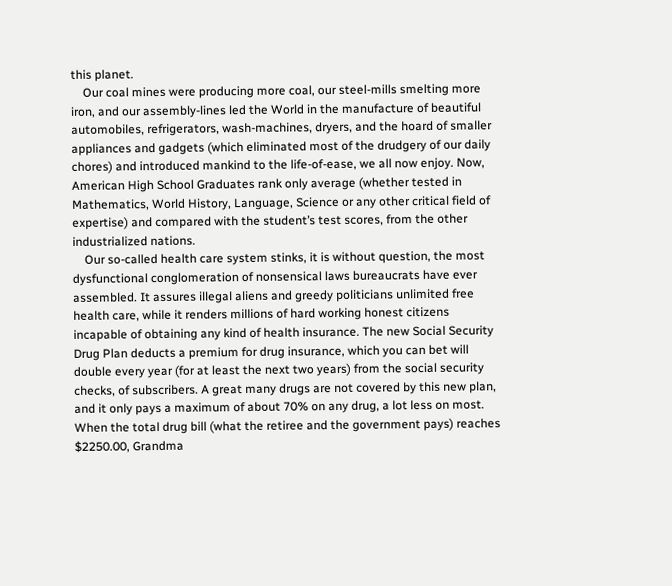this planet.
    Our coal mines were producing more coal, our steel-mills smelting more iron, and our assembly-lines led the World in the manufacture of beautiful automobiles, refrigerators, wash-machines, dryers, and the hoard of smaller appliances and gadgets (which eliminated most of the drudgery of our daily chores) and introduced mankind to the life-of-ease, we all now enjoy. Now, American High School Graduates rank only average (whether tested in Mathematics, World History, Language, Science or any other critical field of expertise) and compared with the student’s test scores, from the other industrialized nations.
    Our so-called health care system stinks, it is without question, the most dysfunctional conglomeration of nonsensical laws bureaucrats have ever assembled. It assures illegal aliens and greedy politicians unlimited free health care, while it renders millions of hard working honest citizens incapable of obtaining any kind of health insurance. The new Social Security Drug Plan deducts a premium for drug insurance, which you can bet will double every year (for at least the next two years) from the social security checks, of subscribers. A great many drugs are not covered by this new plan, and it only pays a maximum of about 70% on any drug, a lot less on most. When the total drug bill (what the retiree and the government pays) reaches $2250.00, Grandma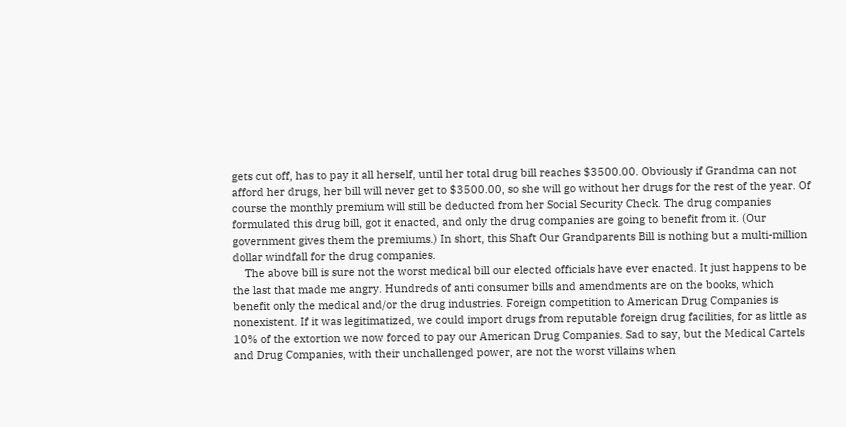gets cut off, has to pay it all herself, until her total drug bill reaches $3500.00. Obviously if Grandma can not afford her drugs, her bill will never get to $3500.00, so she will go without her drugs for the rest of the year. Of course the monthly premium will still be deducted from her Social Security Check. The drug companies formulated this drug bill, got it enacted, and only the drug companies are going to benefit from it. (Our government gives them the premiums.) In short, this Shaft Our Grandparents Bill is nothing but a multi-million dollar windfall for the drug companies.
    The above bill is sure not the worst medical bill our elected officials have ever enacted. It just happens to be the last that made me angry. Hundreds of anti consumer bills and amendments are on the books, which benefit only the medical and/or the drug industries. Foreign competition to American Drug Companies is nonexistent. If it was legitimatized, we could import drugs from reputable foreign drug facilities, for as little as 10% of the extortion we now forced to pay our American Drug Companies. Sad to say, but the Medical Cartels and Drug Companies, with their unchallenged power, are not the worst villains when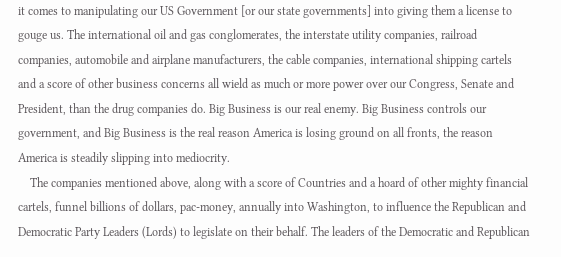it comes to manipulating our US Government [or our state governments] into giving them a license to gouge us. The international oil and gas conglomerates, the interstate utility companies, railroad companies, automobile and airplane manufacturers, the cable companies, international shipping cartels and a score of other business concerns all wield as much or more power over our Congress, Senate and President, than the drug companies do. Big Business is our real enemy. Big Business controls our government, and Big Business is the real reason America is losing ground on all fronts, the reason America is steadily slipping into mediocrity.
    The companies mentioned above, along with a score of Countries and a hoard of other mighty financial cartels, funnel billions of dollars, pac-money, annually into Washington, to influence the Republican and Democratic Party Leaders (Lords) to legislate on their behalf. The leaders of the Democratic and Republican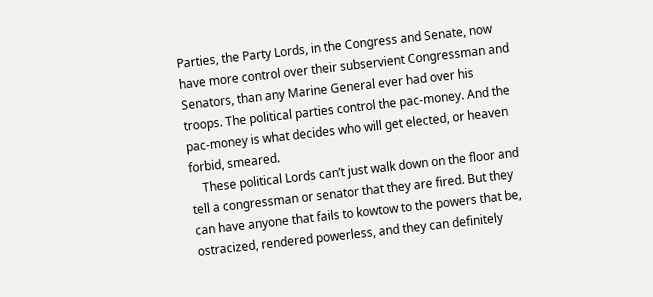Parties, the Party Lords, in the Congress and Senate, now have more control over their subservient Congressman and Senators, than any Marine General ever had over his troops. The political parties control the pac-money. And the pac-money is what decides who will get elected, or heaven forbid, smeared.
    These political Lords can’t just walk down on the floor and tell a congressman or senator that they are fired. But they can have anyone that fails to kowtow to the powers that be, ostracized, rendered powerless, and they can definitely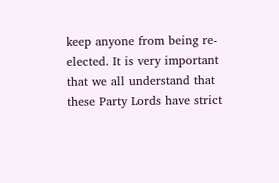keep anyone from being re-elected. It is very important that we all understand that these Party Lords have strict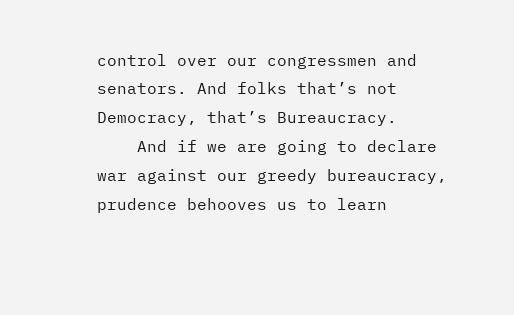control over our congressmen and senators. And folks that’s not Democracy, that’s Bureaucracy.
    And if we are going to declare war against our greedy bureaucracy, prudence behooves us to learn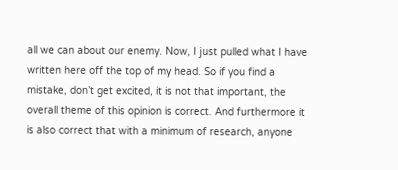all we can about our enemy. Now, I just pulled what I have written here off the top of my head. So if you find a mistake, don’t get excited, it is not that important, the overall theme of this opinion is correct. And furthermore it is also correct that with a minimum of research, anyone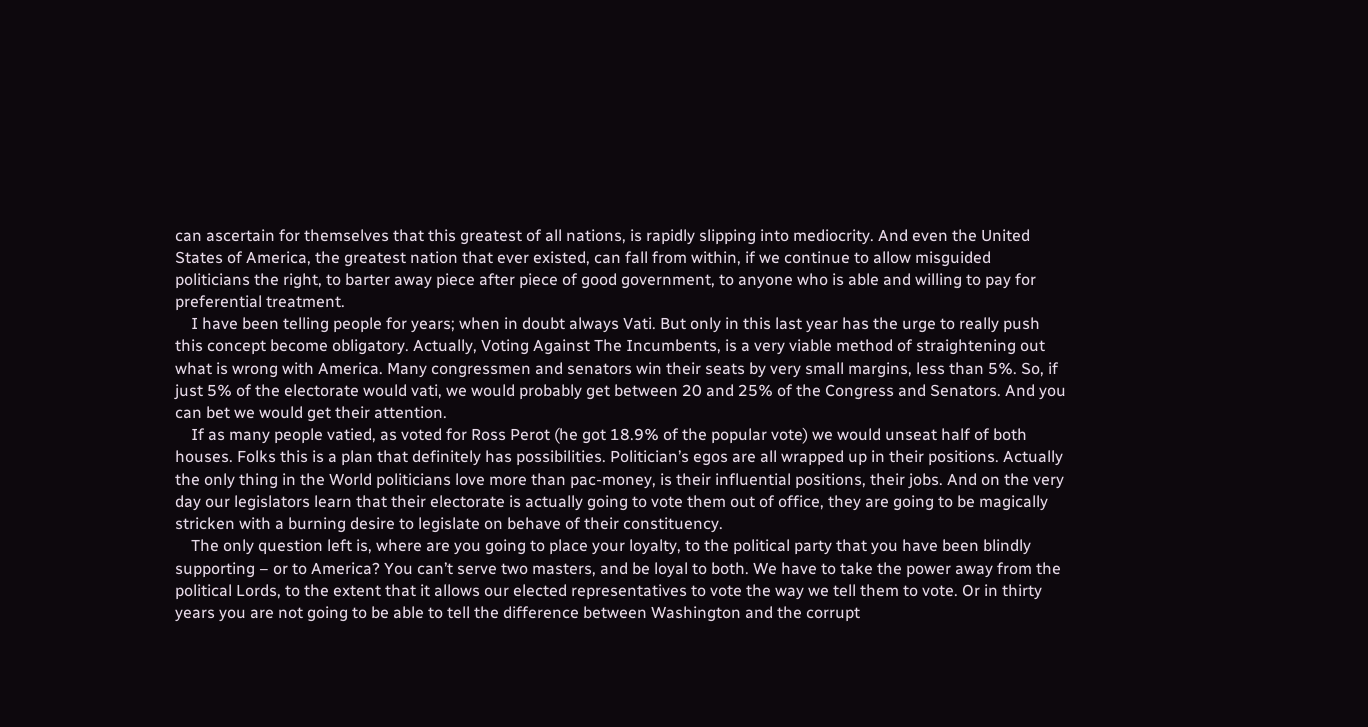can ascertain for themselves that this greatest of all nations, is rapidly slipping into mediocrity. And even the United States of America, the greatest nation that ever existed, can fall from within, if we continue to allow misguided politicians the right, to barter away piece after piece of good government, to anyone who is able and willing to pay for preferential treatment.
    I have been telling people for years; when in doubt always Vati. But only in this last year has the urge to really push this concept become obligatory. Actually, Voting Against The Incumbents, is a very viable method of straightening out what is wrong with America. Many congressmen and senators win their seats by very small margins, less than 5%. So, if just 5% of the electorate would vati, we would probably get between 20 and 25% of the Congress and Senators. And you can bet we would get their attention.
    If as many people vatied, as voted for Ross Perot (he got 18.9% of the popular vote) we would unseat half of both houses. Folks this is a plan that definitely has possibilities. Politician’s egos are all wrapped up in their positions. Actually the only thing in the World politicians love more than pac-money, is their influential positions, their jobs. And on the very day our legislators learn that their electorate is actually going to vote them out of office, they are going to be magically stricken with a burning desire to legislate on behave of their constituency.
    The only question left is, where are you going to place your loyalty, to the political party that you have been blindly supporting – or to America? You can’t serve two masters, and be loyal to both. We have to take the power away from the political Lords, to the extent that it allows our elected representatives to vote the way we tell them to vote. Or in thirty years you are not going to be able to tell the difference between Washington and the corrupt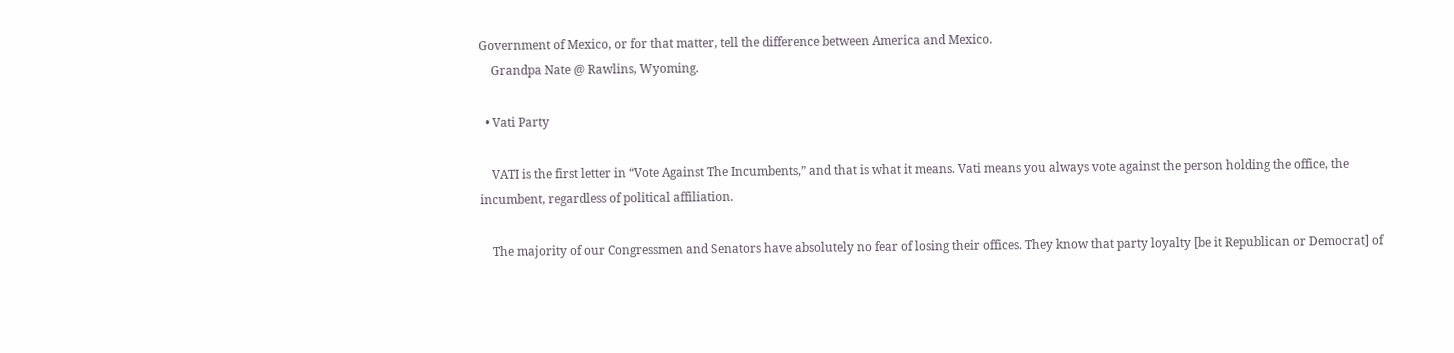Government of Mexico, or for that matter, tell the difference between America and Mexico.
    Grandpa Nate @ Rawlins, Wyoming.

  • Vati Party

    VATI is the first letter in “Vote Against The Incumbents,” and that is what it means. Vati means you always vote against the person holding the office, the incumbent, regardless of political affiliation.

    The majority of our Congressmen and Senators have absolutely no fear of losing their offices. They know that party loyalty [be it Republican or Democrat] of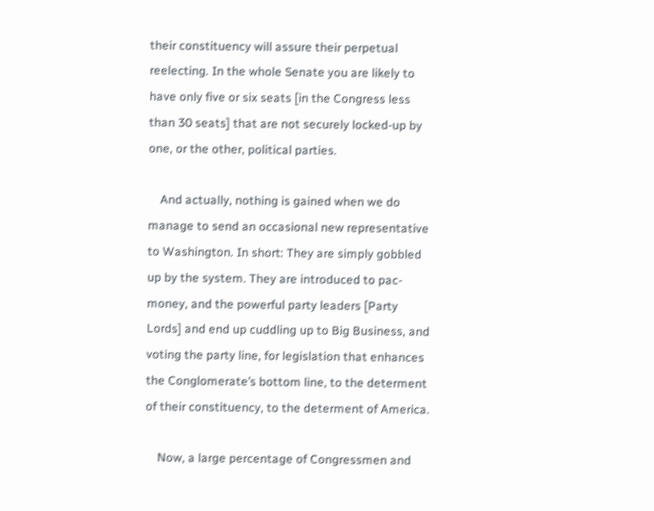their constituency will assure their perpetual reelecting. In the whole Senate you are likely to have only five or six seats [in the Congress less than 30 seats] that are not securely locked-up by one, or the other, political parties.

    And actually, nothing is gained when we do manage to send an occasional new representative to Washington. In short: They are simply gobbled up by the system. They are introduced to pac-money, and the powerful party leaders [Party Lords] and end up cuddling up to Big Business, and voting the party line, for legislation that enhances the Conglomerate’s bottom line, to the determent of their constituency, to the determent of America.

    Now, a large percentage of Congressmen and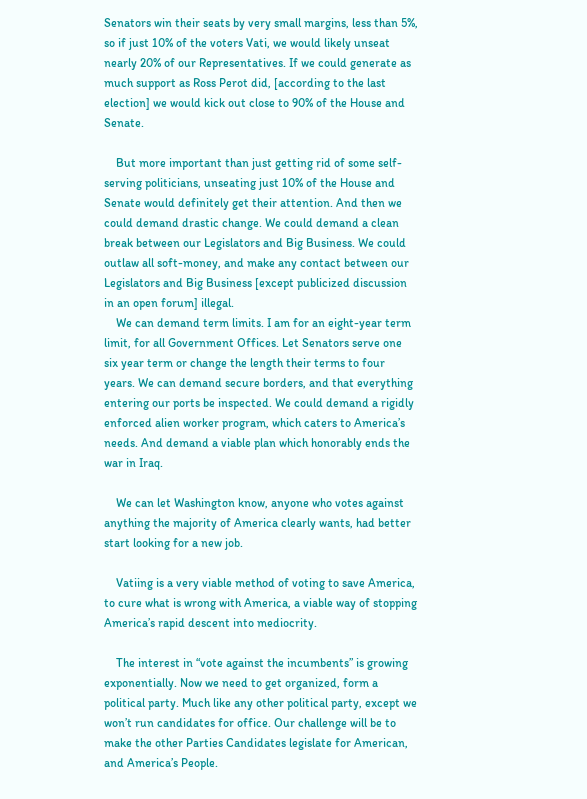Senators win their seats by very small margins, less than 5%, so if just 10% of the voters Vati, we would likely unseat nearly 20% of our Representatives. If we could generate as much support as Ross Perot did, [according to the last election] we would kick out close to 90% of the House and Senate.

    But more important than just getting rid of some self-serving politicians, unseating just 10% of the House and Senate would definitely get their attention. And then we could demand drastic change. We could demand a clean break between our Legislators and Big Business. We could outlaw all soft-money, and make any contact between our Legislators and Big Business [except publicized discussion in an open forum] illegal.
    We can demand term limits. I am for an eight-year term limit, for all Government Offices. Let Senators serve one six year term or change the length their terms to four years. We can demand secure borders, and that everything entering our ports be inspected. We could demand a rigidly enforced alien worker program, which caters to America’s needs. And demand a viable plan which honorably ends the war in Iraq.

    We can let Washington know, anyone who votes against anything the majority of America clearly wants, had better start looking for a new job.

    Vatiing is a very viable method of voting to save America, to cure what is wrong with America, a viable way of stopping America’s rapid descent into mediocrity.

    The interest in “vote against the incumbents” is growing exponentially. Now we need to get organized, form a political party. Much like any other political party, except we won’t run candidates for office. Our challenge will be to make the other Parties Candidates legislate for American, and America’s People.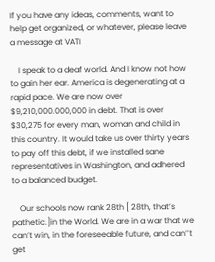If you have any ideas, comments, want to help get organized, or whatever, please leave a message at VATI

    I speak to a deaf world. And I know not how to gain her ear. America is degenerating at a rapid pace. We are now over $9,210,000.000,000 in debt. That is over $30,275 for every man, woman and child in this country. It would take us over thirty years to pay off this debt, if we installed sane representatives in Washington, and adhered to a balanced budget.

    Our schools now rank 28th [ 28th, that’s pathetic.]in the World. We are in a war that we can’t win, in the foreseeable future, and can’’t get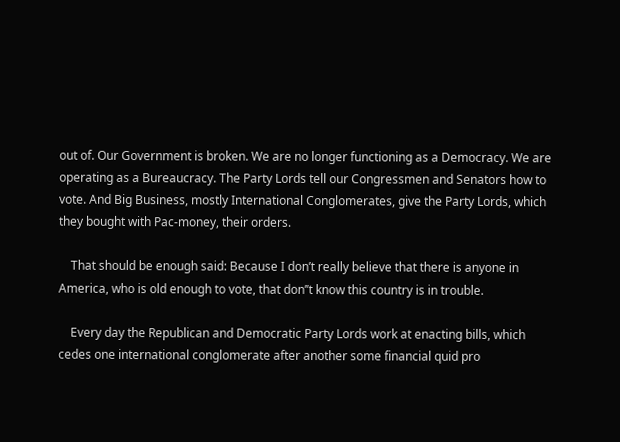out of. Our Government is broken. We are no longer functioning as a Democracy. We are operating as a Bureaucracy. The Party Lords tell our Congressmen and Senators how to vote. And Big Business, mostly International Conglomerates, give the Party Lords, which they bought with Pac-money, their orders.

    That should be enough said: Because I don’t really believe that there is anyone in America, who is old enough to vote, that don’’t know this country is in trouble.

    Every day the Republican and Democratic Party Lords work at enacting bills, which cedes one international conglomerate after another some financial quid pro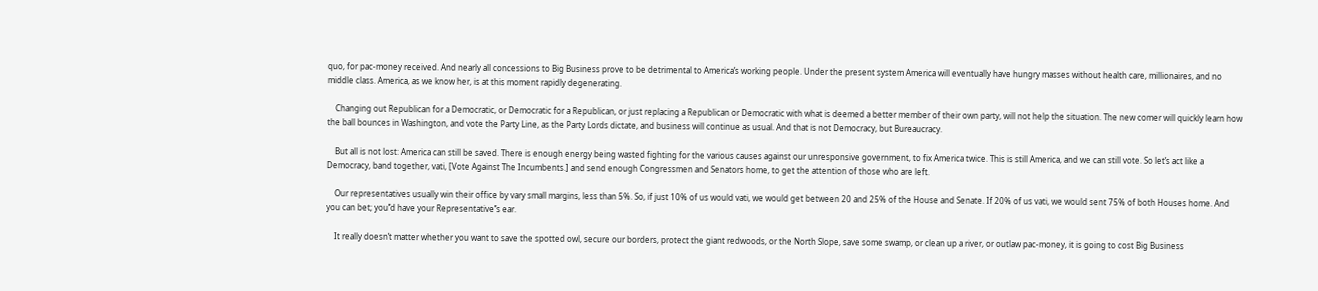quo, for pac-money received. And nearly all concessions to Big Business prove to be detrimental to America’s working people. Under the present system America will eventually have hungry masses without health care, millionaires, and no middle class. America, as we know her, is at this moment rapidly degenerating.

    Changing out Republican for a Democratic, or Democratic for a Republican, or just replacing a Republican or Democratic with what is deemed a better member of their own party, will not help the situation. The new comer will quickly learn how the ball bounces in Washington, and vote the Party Line, as the Party Lords dictate, and business will continue as usual. And that is not Democracy, but Bureaucracy.

    But all is not lost: America can still be saved. There is enough energy being wasted fighting for the various causes against our unresponsive government, to fix America twice. This is still America, and we can still vote. So let’s act like a Democracy, band together, vati, [Vote Against The Incumbents.] and send enough Congressmen and Senators home, to get the attention of those who are left.

    Our representatives usually win their office by vary small margins, less than 5%. So, if just 10% of us would vati, we would get between 20 and 25% of the House and Senate. If 20% of us vati, we would sent 75% of both Houses home. And you can bet; you’’d have your Representative’’s ear.

    It really doesn’t matter whether you want to save the spotted owl, secure our borders, protect the giant redwoods, or the North Slope, save some swamp, or clean up a river, or outlaw pac-money, it is going to cost Big Business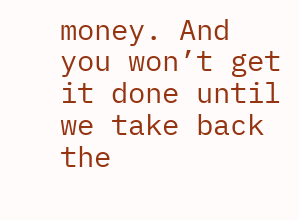money. And you won’t get it done until we take back the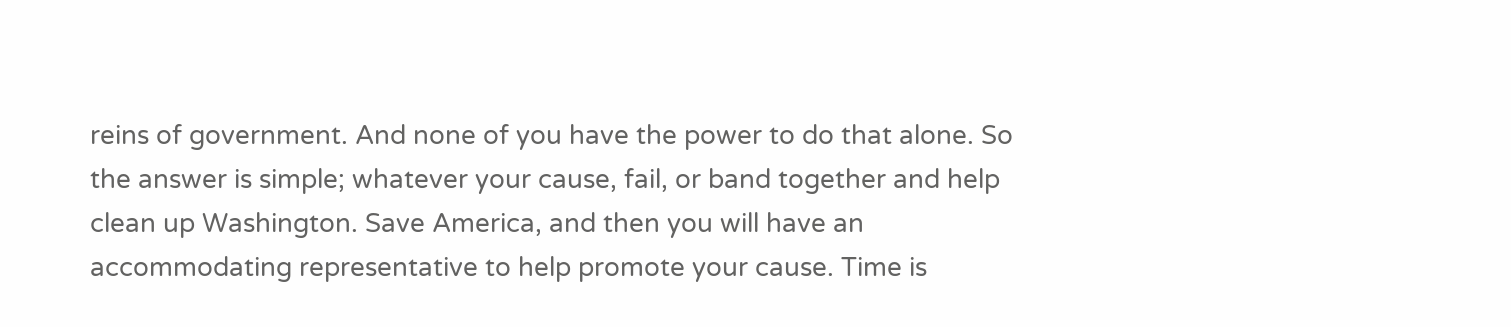reins of government. And none of you have the power to do that alone. So the answer is simple; whatever your cause, fail, or band together and help clean up Washington. Save America, and then you will have an accommodating representative to help promote your cause. Time is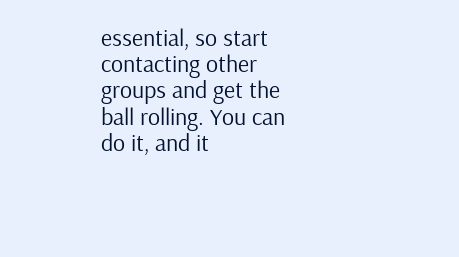essential, so start contacting other groups and get the ball rolling. You can do it, and it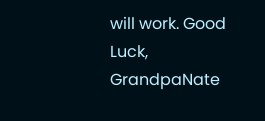will work. Good Luck, GrandpaNate